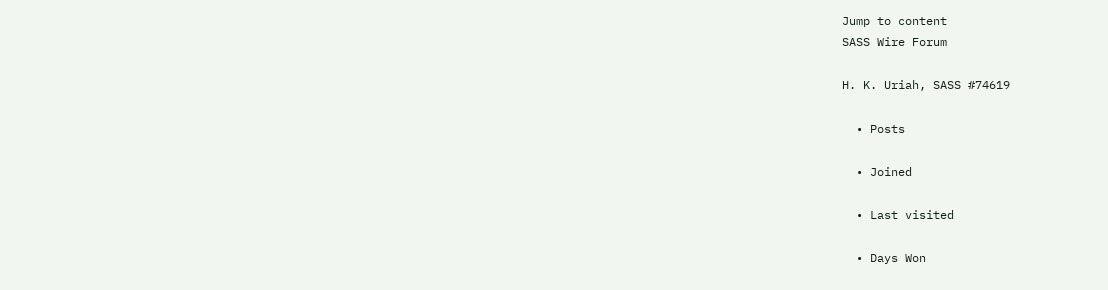Jump to content
SASS Wire Forum

H. K. Uriah, SASS #74619

  • Posts

  • Joined

  • Last visited

  • Days Won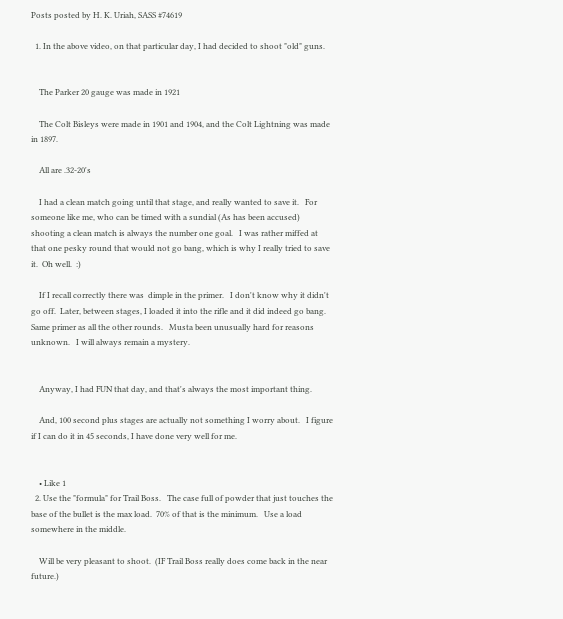Posts posted by H. K. Uriah, SASS #74619

  1. In the above video, on that particular day, I had decided to shoot "old" guns.


    The Parker 20 gauge was made in 1921

    The Colt Bisleys were made in 1901 and 1904, and the Colt Lightning was made in 1897.

    All are .32-20's

    I had a clean match going until that stage, and really wanted to save it.   For someone like me, who can be timed with a sundial (As has been accused) shooting a clean match is always the number one goal.   I was rather miffed at that one pesky round that would not go bang, which is why I really tried to save it.  Oh well.  :)

    If I recall correctly there was  dimple in the primer.   I don't know why it didn't go off.  Later, between stages, I loaded it into the rifle and it did indeed go bang.   Same primer as all the other rounds.   Musta been unusually hard for reasons unknown.   I will always remain a mystery.


    Anyway, I had FUN that day, and that's always the most important thing.

    And, 100 second plus stages are actually not something I worry about.   I figure if I can do it in 45 seconds, I have done very well for me.


    • Like 1
  2. Use the "formula" for Trail Boss.   The case full of powder that just touches the base of the bullet is the max load.  70% of that is the minimum.   Use a load somewhere in the middle.

    Will be very pleasant to shoot.  (IF Trail Boss really does come back in the near future.)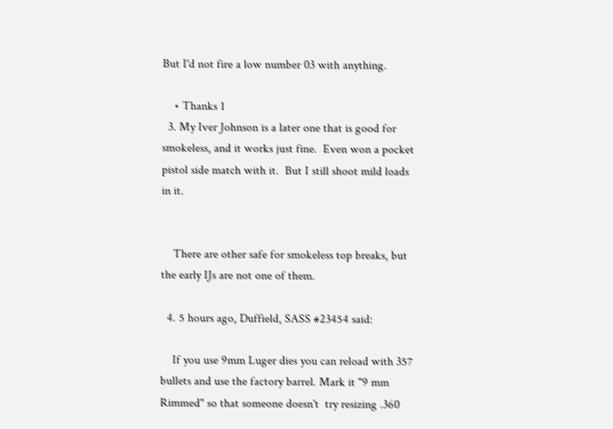But I'd not fire a low number 03 with anything.

    • Thanks 1
  3. My Iver Johnson is a later one that is good for smokeless, and it works just fine.  Even won a pocket pistol side match with it.  But I still shoot mild loads in it.


    There are other safe for smokeless top breaks, but the early IJs are not one of them.

  4. 5 hours ago, Duffield, SASS #23454 said:

    If you use 9mm Luger dies you can reload with 357 bullets and use the factory barrel. Mark it "9 mm Rimmed" so that someone doesn't  try resizing .360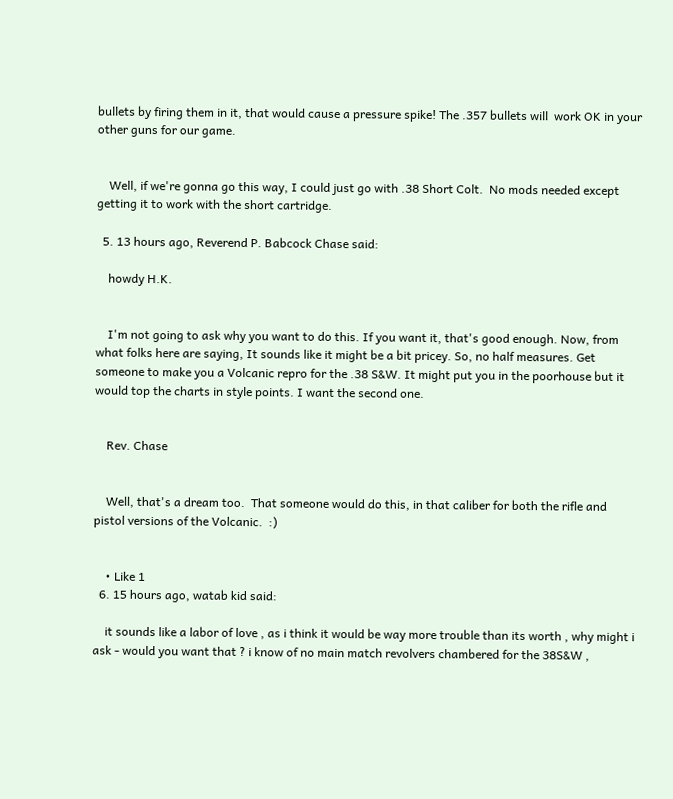bullets by firing them in it, that would cause a pressure spike! The .357 bullets will  work OK in your other guns for our game.


    Well, if we're gonna go this way, I could just go with .38 Short Colt.  No mods needed except getting it to work with the short cartridge.

  5. 13 hours ago, Reverend P. Babcock Chase said:

    howdy H.K.


    I'm not going to ask why you want to do this. If you want it, that's good enough. Now, from what folks here are saying, It sounds like it might be a bit pricey. So, no half measures. Get someone to make you a Volcanic repro for the .38 S&W. It might put you in the poorhouse but it would top the charts in style points. I want the second one.


    Rev. Chase


    Well, that's a dream too.  That someone would do this, in that caliber for both the rifle and pistol versions of the Volcanic.  :)


    • Like 1
  6. 15 hours ago, watab kid said:

    it sounds like a labor of love , as i think it would be way more trouble than its worth , why might i ask - would you want that ? i know of no main match revolvers chambered for the 38S&W ,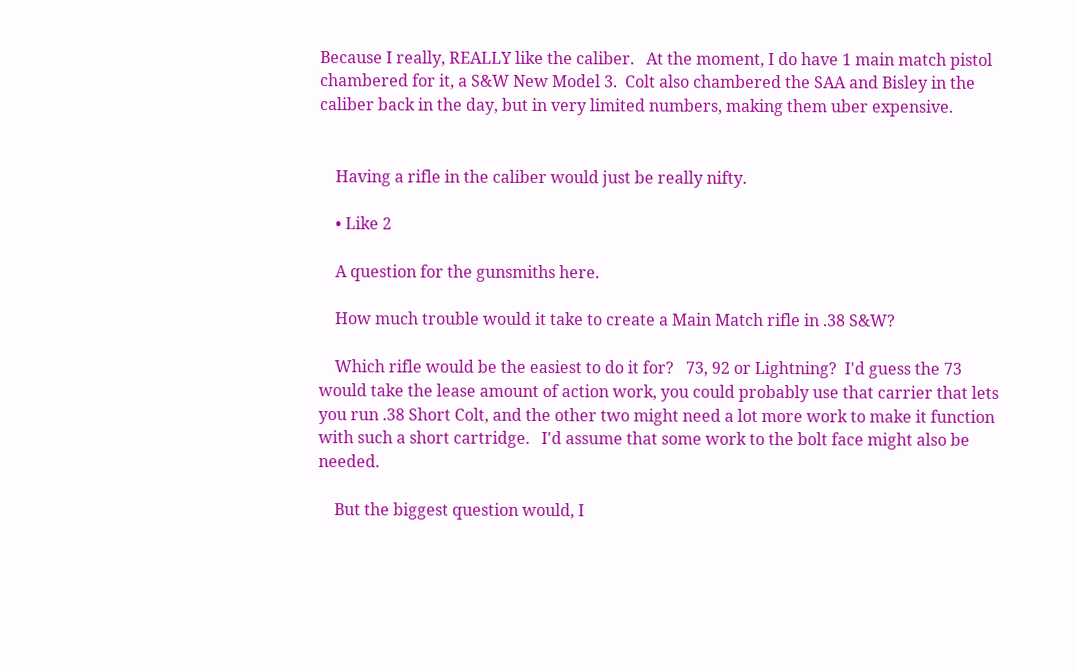Because I really, REALLY like the caliber.   At the moment, I do have 1 main match pistol chambered for it, a S&W New Model 3.  Colt also chambered the SAA and Bisley in the caliber back in the day, but in very limited numbers, making them uber expensive.


    Having a rifle in the caliber would just be really nifty.

    • Like 2

    A question for the gunsmiths here.

    How much trouble would it take to create a Main Match rifle in .38 S&W?

    Which rifle would be the easiest to do it for?   73, 92 or Lightning?  I'd guess the 73 would take the lease amount of action work, you could probably use that carrier that lets you run .38 Short Colt, and the other two might need a lot more work to make it function with such a short cartridge.   I'd assume that some work to the bolt face might also be needed.

    But the biggest question would, I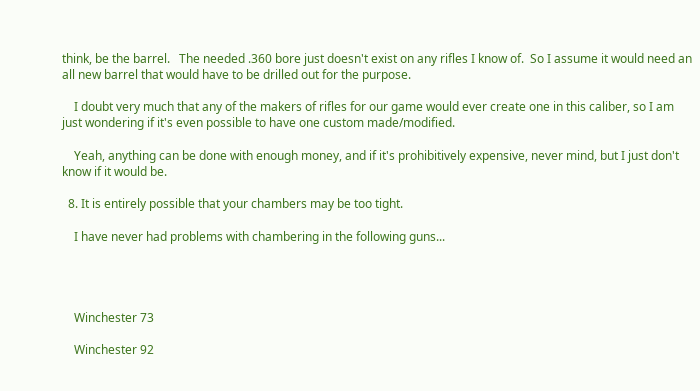think, be the barrel.   The needed .360 bore just doesn't exist on any rifles I know of.  So I assume it would need an all new barrel that would have to be drilled out for the purpose.

    I doubt very much that any of the makers of rifles for our game would ever create one in this caliber, so I am just wondering if it's even possible to have one custom made/modified.

    Yeah, anything can be done with enough money, and if it's prohibitively expensive, never mind, but I just don't know if it would be.

  8. It is entirely possible that your chambers may be too tight.

    I have never had problems with chambering in the following guns...




    Winchester 73

    Winchester 92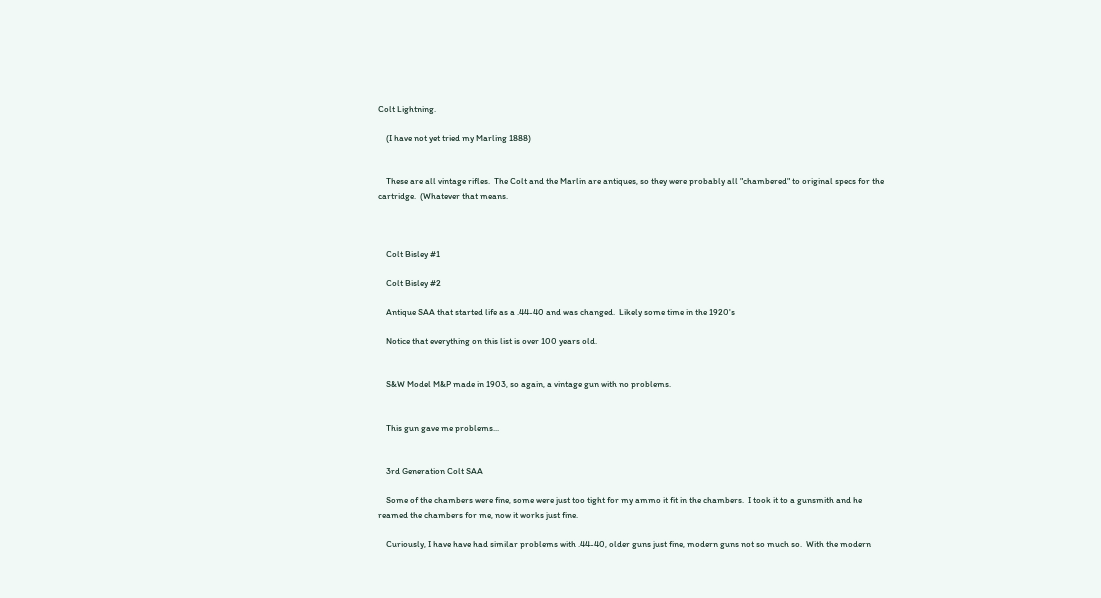Colt Lightning.

    (I have not yet tried my Marling 1888)


    These are all vintage rifles.  The Colt and the Marlin are antiques, so they were probably all "chambered" to original specs for the cartridge.  (Whatever that means.



    Colt Bisley #1

    Colt Bisley #2

    Antique SAA that started life as a .44-40 and was changed.  Likely some time in the 1920's

    Notice that everything on this list is over 100 years old.


    S&W Model M&P made in 1903, so again, a vintage gun with no problems.


    This gun gave me problems...


    3rd Generation Colt SAA

    Some of the chambers were fine, some were just too tight for my ammo it fit in the chambers.  I took it to a gunsmith and he reamed the chambers for me, now it works just fine.

    Curiously, I have have had similar problems with .44-40, older guns just fine, modern guns not so much so.  With the modern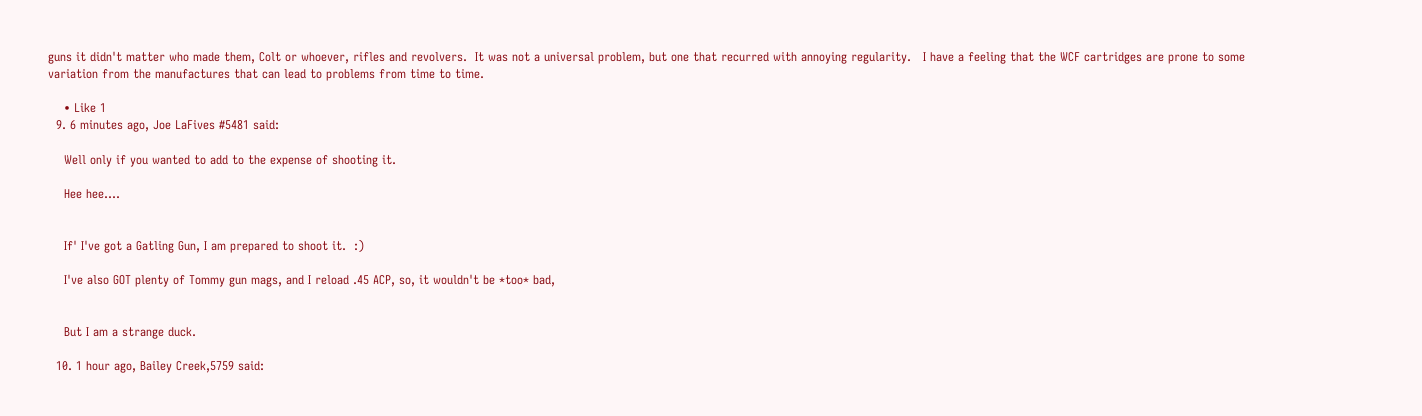guns it didn't matter who made them, Colt or whoever, rifles and revolvers.  It was not a universal problem, but one that recurred with annoying regularity.   I have a feeling that the WCF cartridges are prone to some variation from the manufactures that can lead to problems from time to time.

    • Like 1
  9. 6 minutes ago, Joe LaFives #5481 said:

    Well only if you wanted to add to the expense of shooting it.

    Hee hee....


    If' I've got a Gatling Gun, I am prepared to shoot it.  :)

    I've also GOT plenty of Tommy gun mags, and I reload .45 ACP, so, it wouldn't be *too* bad,


    But I am a strange duck.

  10. 1 hour ago, Bailey Creek,5759 said: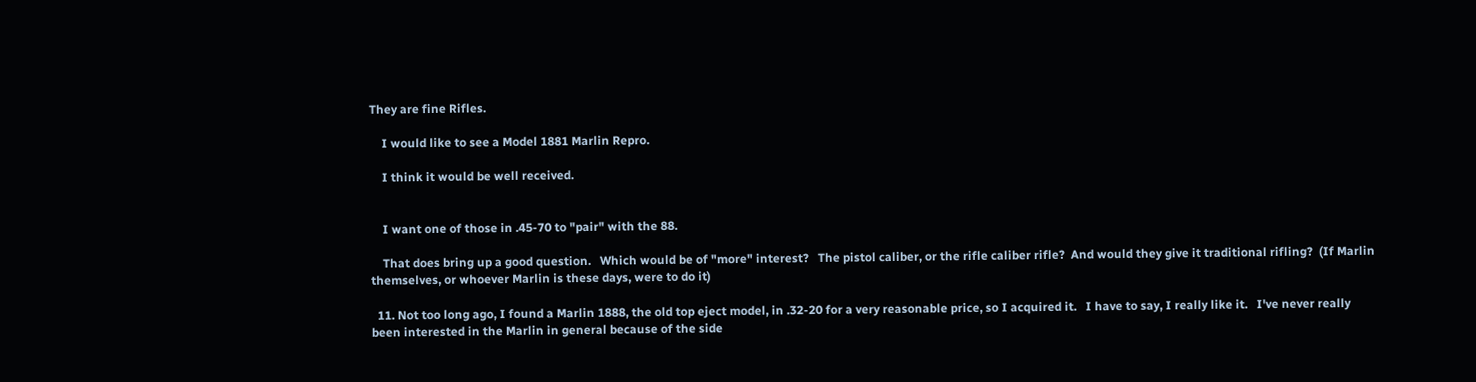They are fine Rifles.

    I would like to see a Model 1881 Marlin Repro.

    I think it would be well received.


    I want one of those in .45-70 to "pair" with the 88.

    That does bring up a good question.   Which would be of "more" interest?   The pistol caliber, or the rifle caliber rifle?  And would they give it traditional rifling?  (If Marlin themselves, or whoever Marlin is these days, were to do it)

  11. Not too long ago, I found a Marlin 1888, the old top eject model, in .32-20 for a very reasonable price, so I acquired it.   I have to say, I really like it.   I've never really been interested in the Marlin in general because of the side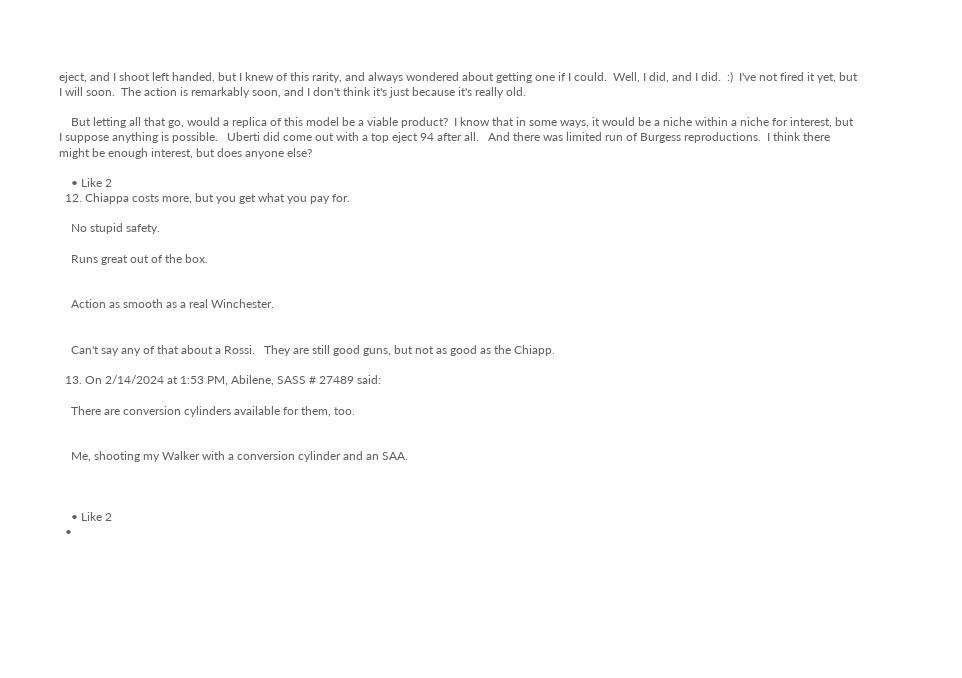eject, and I shoot left handed, but I knew of this rarity, and always wondered about getting one if I could.  Well, I did, and I did.  :)  I've not fired it yet, but I will soon.  The action is remarkably soon, and I don't think it's just because it's really old.

    But letting all that go, would a replica of this model be a viable product?  I know that in some ways, it would be a niche within a niche for interest, but I suppose anything is possible.   Uberti did come out with a top eject 94 after all.   And there was limited run of Burgess reproductions.  I think there might be enough interest, but does anyone else?

    • Like 2
  12. Chiappa costs more, but you get what you pay for.

    No stupid safety.

    Runs great out of the box.


    Action as smooth as a real Winchester.


    Can't say any of that about a Rossi.   They are still good guns, but not as good as the Chiapp.

  13. On 2/14/2024 at 1:53 PM, Abilene, SASS # 27489 said:

    There are conversion cylinders available for them, too.


    Me, shooting my Walker with a conversion cylinder and an SAA.



    • Like 2
  •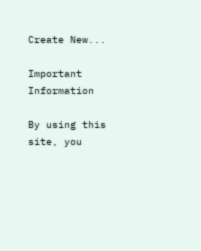Create New...

Important Information

By using this site, you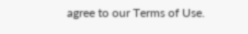agree to our Terms of Use.